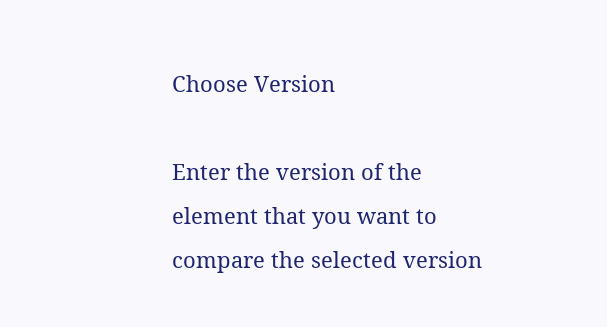Choose Version

Enter the version of the element that you want to compare the selected version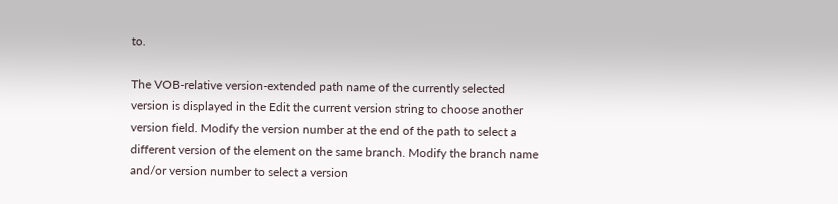to.

The VOB-relative version-extended path name of the currently selected version is displayed in the Edit the current version string to choose another version field. Modify the version number at the end of the path to select a different version of the element on the same branch. Modify the branch name and/or version number to select a version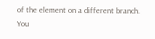of the element on a different branch. You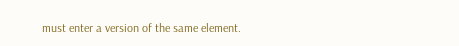must enter a version of the same element.